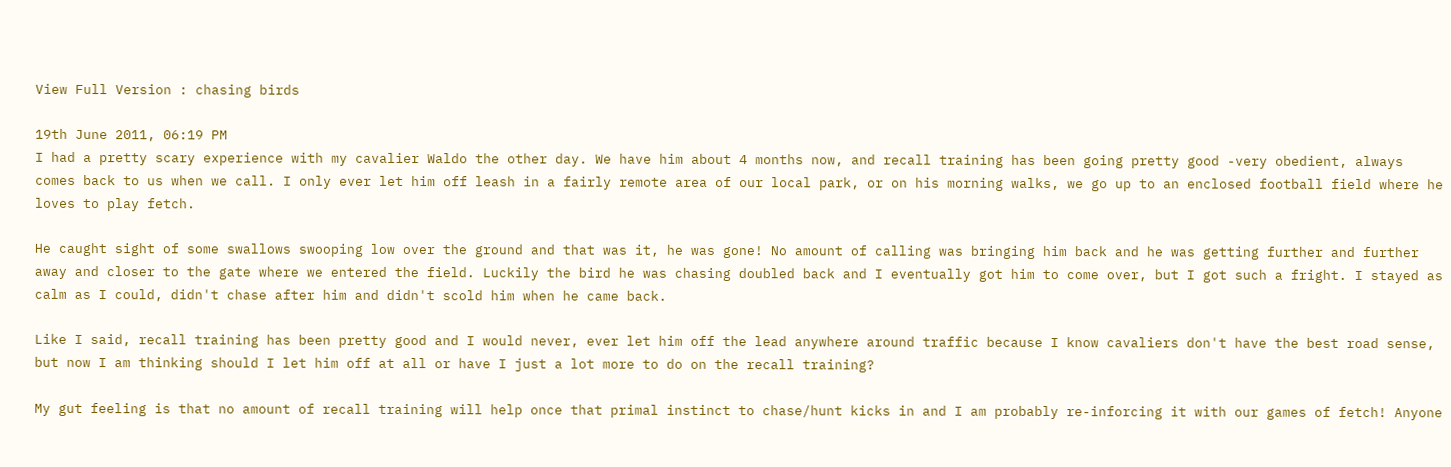View Full Version : chasing birds

19th June 2011, 06:19 PM
I had a pretty scary experience with my cavalier Waldo the other day. We have him about 4 months now, and recall training has been going pretty good -very obedient, always comes back to us when we call. I only ever let him off leash in a fairly remote area of our local park, or on his morning walks, we go up to an enclosed football field where he loves to play fetch.

He caught sight of some swallows swooping low over the ground and that was it, he was gone! No amount of calling was bringing him back and he was getting further and further away and closer to the gate where we entered the field. Luckily the bird he was chasing doubled back and I eventually got him to come over, but I got such a fright. I stayed as calm as I could, didn't chase after him and didn't scold him when he came back.

Like I said, recall training has been pretty good and I would never, ever let him off the lead anywhere around traffic because I know cavaliers don't have the best road sense, but now I am thinking should I let him off at all or have I just a lot more to do on the recall training?

My gut feeling is that no amount of recall training will help once that primal instinct to chase/hunt kicks in and I am probably re-inforcing it with our games of fetch! Anyone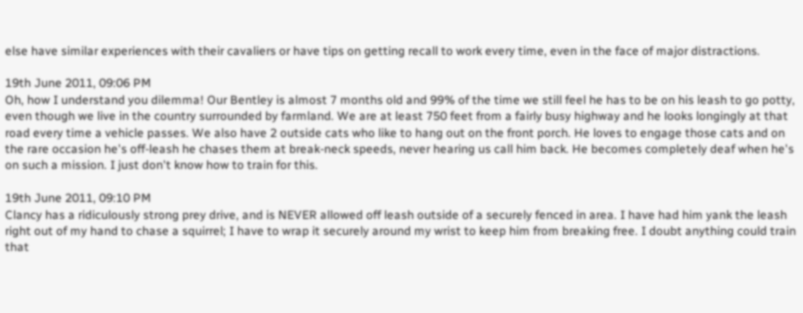else have similar experiences with their cavaliers or have tips on getting recall to work every time, even in the face of major distractions.

19th June 2011, 09:06 PM
Oh, how I understand you dilemma! Our Bentley is almost 7 months old and 99% of the time we still feel he has to be on his leash to go potty, even though we live in the country surrounded by farmland. We are at least 750 feet from a fairly busy highway and he looks longingly at that road every time a vehicle passes. We also have 2 outside cats who like to hang out on the front porch. He loves to engage those cats and on the rare occasion he's off-leash he chases them at break-neck speeds, never hearing us call him back. He becomes completely deaf when he's on such a mission. I just don't know how to train for this.

19th June 2011, 09:10 PM
Clancy has a ridiculously strong prey drive, and is NEVER allowed off leash outside of a securely fenced in area. I have had him yank the leash right out of my hand to chase a squirrel; I have to wrap it securely around my wrist to keep him from breaking free. I doubt anything could train that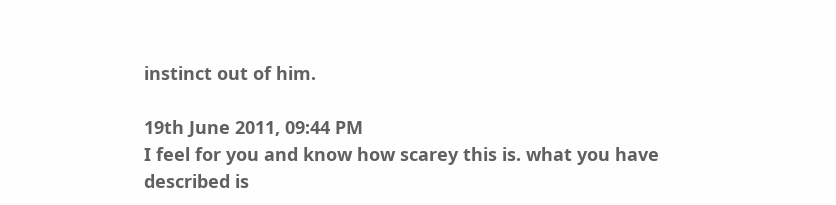instinct out of him.

19th June 2011, 09:44 PM
I feel for you and know how scarey this is. what you have described is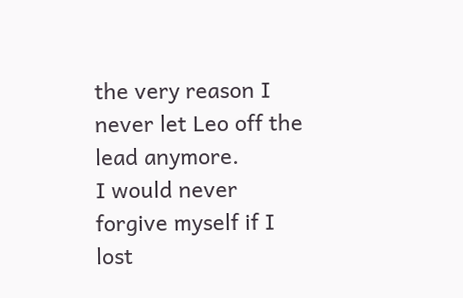the very reason I never let Leo off the lead anymore.
I would never forgive myself if I lost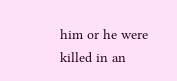him or he were killed in an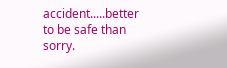accident.....better to be safe than sorry.